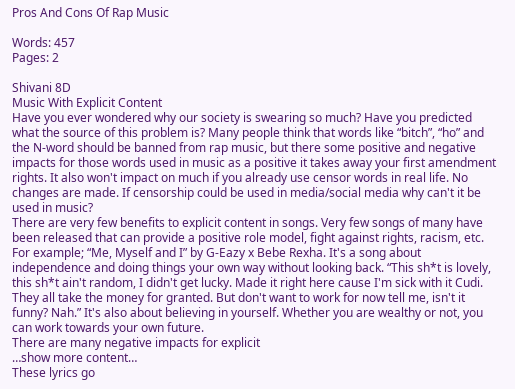Pros And Cons Of Rap Music

Words: 457
Pages: 2

Shivani 8D
Music With Explicit Content
Have you ever wondered why our society is swearing so much? Have you predicted what the source of this problem is? Many people think that words like “bitch”, “ho” and the N-word should be banned from rap music, but there some positive and negative impacts for those words used in music as a positive it takes away your first amendment rights. It also won't impact on much if you already use censor words in real life. No changes are made. If censorship could be used in media/social media why can't it be used in music?
There are very few benefits to explicit content in songs. Very few songs of many have been released that can provide a positive role model, fight against rights, racism, etc. For example; “Me, Myself and I” by G-Eazy x Bebe Rexha. It's a song about independence and doing things your own way without looking back. “This sh*t is lovely, this sh*t ain't random, I didn't get lucky. Made it right here cause I'm sick with it Cudi. They all take the money for granted. But don't want to work for now tell me, isn't it funny? Nah.” It's also about believing in yourself. Whether you are wealthy or not, you can work towards your own future.
There are many negative impacts for explicit
…show more content…
These lyrics go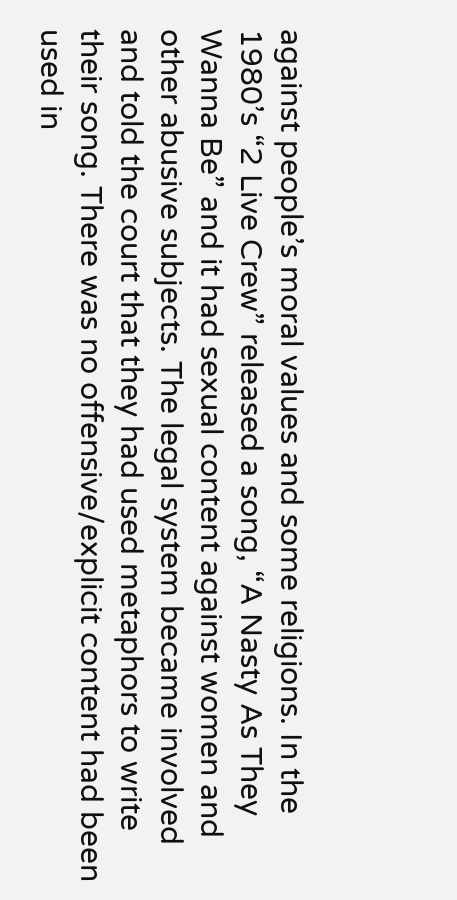against people’s moral values and some religions. In the 1980’s “2 Live Crew” released a song, “A Nasty As They Wanna Be” and it had sexual content against women and other abusive subjects. The legal system became involved and told the court that they had used metaphors to write their song. There was no offensive/explicit content had been used in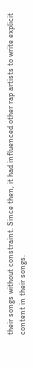their songs without constraint. Since then, it had influenced other rap artists to write explicit content in their songs.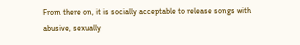From there on, it is socially acceptable to release songs with abusive, sexually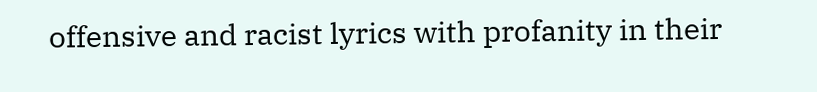offensive and racist lyrics with profanity in their